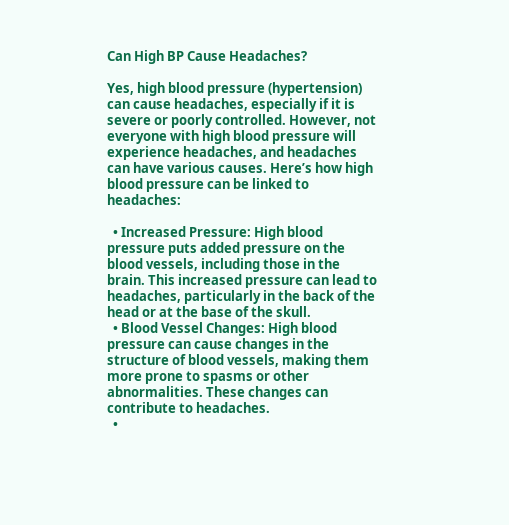Can High BP Cause Headaches?

Yes, high blood pressure (hypertension) can cause headaches, especially if it is severe or poorly controlled. However, not everyone with high blood pressure will experience headaches, and headaches can have various causes. Here’s how high blood pressure can be linked to headaches:

  • Increased Pressure: High blood pressure puts added pressure on the blood vessels, including those in the brain. This increased pressure can lead to headaches, particularly in the back of the head or at the base of the skull.
  • Blood Vessel Changes: High blood pressure can cause changes in the structure of blood vessels, making them more prone to spasms or other abnormalities. These changes can contribute to headaches.
  •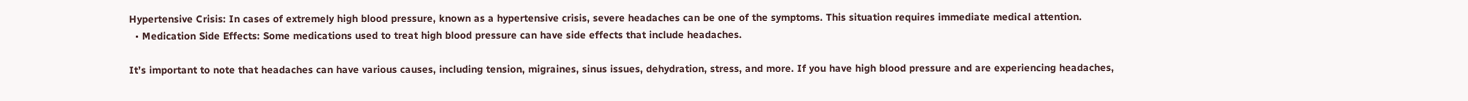Hypertensive Crisis: In cases of extremely high blood pressure, known as a hypertensive crisis, severe headaches can be one of the symptoms. This situation requires immediate medical attention.
  • Medication Side Effects: Some medications used to treat high blood pressure can have side effects that include headaches.

It’s important to note that headaches can have various causes, including tension, migraines, sinus issues, dehydration, stress, and more. If you have high blood pressure and are experiencing headaches,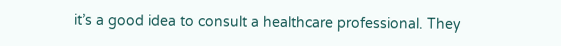it’s a good idea to consult a healthcare professional. They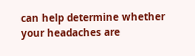can help determine whether your headaches are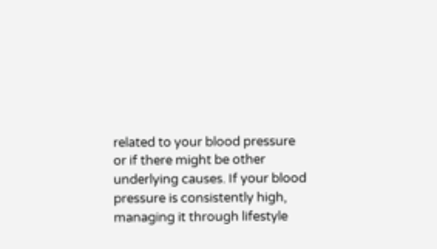related to your blood pressure or if there might be other underlying causes. If your blood pressure is consistently high, managing it through lifestyle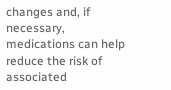changes and, if necessary, medications can help reduce the risk of associated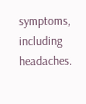symptoms, including headaches.